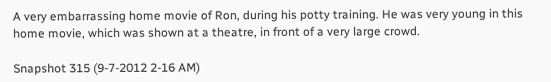A very embarrassing home movie of Ron, during his potty training. He was very young in this home movie, which was shown at a theatre, in front of a very large crowd.

Snapshot 315 (9-7-2012 2-16 AM)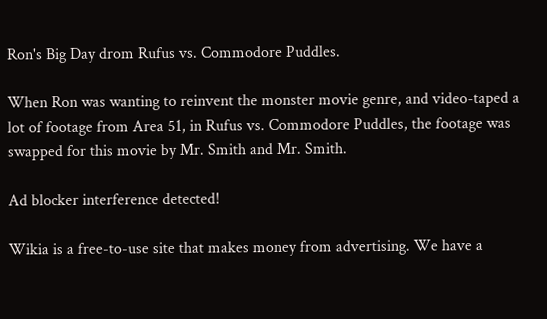Ron's Big Day drom Rufus vs. Commodore Puddles.

When Ron was wanting to reinvent the monster movie genre, and video-taped a lot of footage from Area 51, in Rufus vs. Commodore Puddles, the footage was swapped for this movie by Mr. Smith and Mr. Smith.

Ad blocker interference detected!

Wikia is a free-to-use site that makes money from advertising. We have a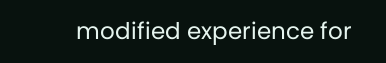modified experience for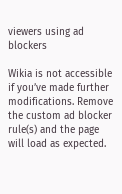viewers using ad blockers

Wikia is not accessible if you’ve made further modifications. Remove the custom ad blocker rule(s) and the page will load as expected.